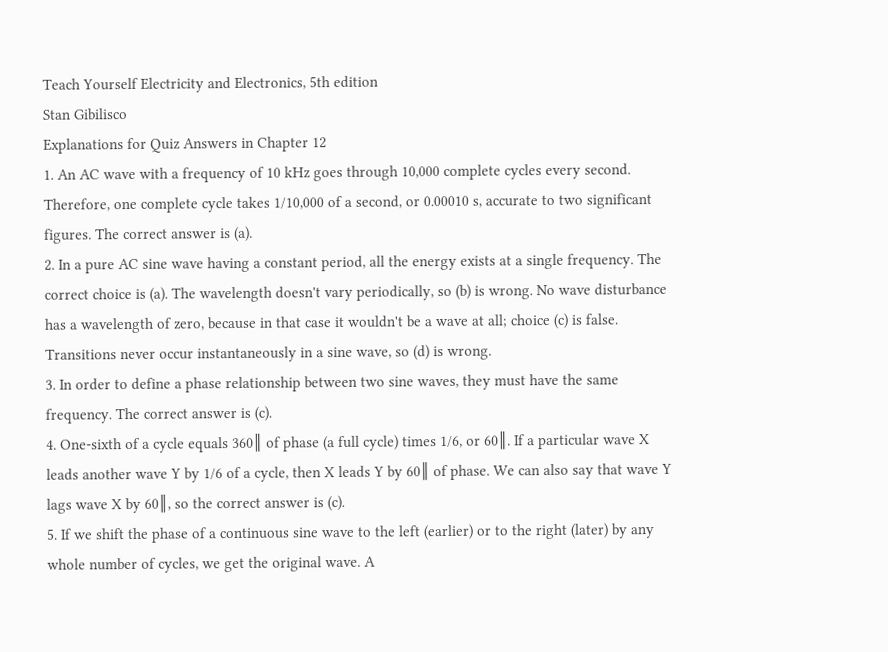Teach Yourself Electricity and Electronics, 5th edition
Stan Gibilisco
Explanations for Quiz Answers in Chapter 12
1. An AC wave with a frequency of 10 kHz goes through 10,000 complete cycles every second. Therefore, one complete cycle takes 1/10,000 of a second, or 0.00010 s, accurate to two significant figures. The correct answer is (a).
2. In a pure AC sine wave having a constant period, all the energy exists at a single frequency. The correct choice is (a). The wavelength doesn't vary periodically, so (b) is wrong. No wave disturbance has a wavelength of zero, because in that case it wouldn't be a wave at all; choice (c) is false. Transitions never occur instantaneously in a sine wave, so (d) is wrong.
3. In order to define a phase relationship between two sine waves, they must have the same frequency. The correct answer is (c).
4. One-sixth of a cycle equals 360║ of phase (a full cycle) times 1/6, or 60║. If a particular wave X leads another wave Y by 1/6 of a cycle, then X leads Y by 60║ of phase. We can also say that wave Y lags wave X by 60║, so the correct answer is (c).
5. If we shift the phase of a continuous sine wave to the left (earlier) or to the right (later) by any whole number of cycles, we get the original wave. A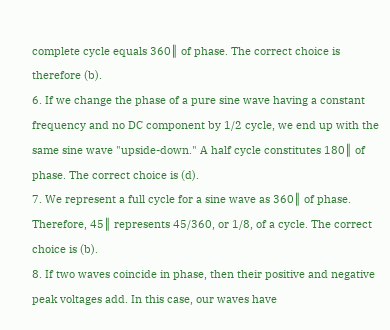complete cycle equals 360║ of phase. The correct choice is therefore (b).
6. If we change the phase of a pure sine wave having a constant frequency and no DC component by 1/2 cycle, we end up with the same sine wave "upside-down." A half cycle constitutes 180║ of phase. The correct choice is (d).
7. We represent a full cycle for a sine wave as 360║ of phase. Therefore, 45║ represents 45/360, or 1/8, of a cycle. The correct choice is (b).
8. If two waves coincide in phase, then their positive and negative peak voltages add. In this case, our waves have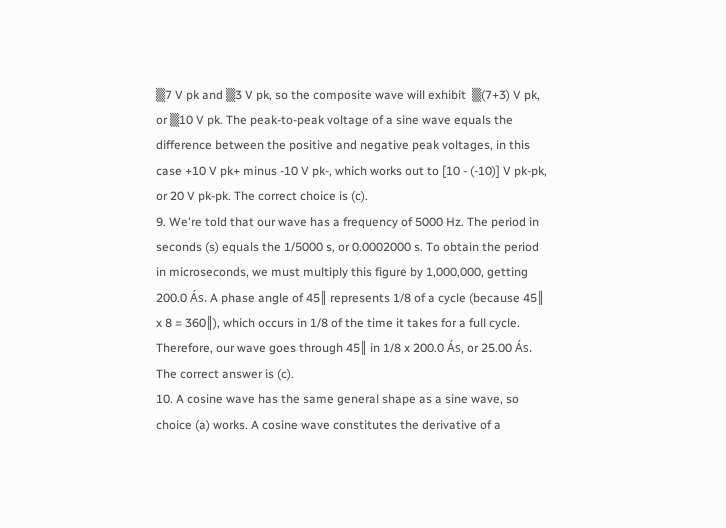▒7 V pk and ▒3 V pk, so the composite wave will exhibit  ▒(7+3) V pk, or ▒10 V pk. The peak-to-peak voltage of a sine wave equals the difference between the positive and negative peak voltages, in this case +10 V pk+ minus -10 V pk-, which works out to [10 - (-10)] V pk-pk, or 20 V pk-pk. The correct choice is (c).
9. We're told that our wave has a frequency of 5000 Hz. The period in seconds (s) equals the 1/5000 s, or 0.0002000 s. To obtain the period in microseconds, we must multiply this figure by 1,000,000, getting 200.0 Ás. A phase angle of 45║ represents 1/8 of a cycle (because 45║ x 8 = 360║), which occurs in 1/8 of the time it takes for a full cycle. Therefore, our wave goes through 45║ in 1/8 x 200.0 Ás, or 25.00 Ás. The correct answer is (c).
10. A cosine wave has the same general shape as a sine wave, so choice (a) works. A cosine wave constitutes the derivative of a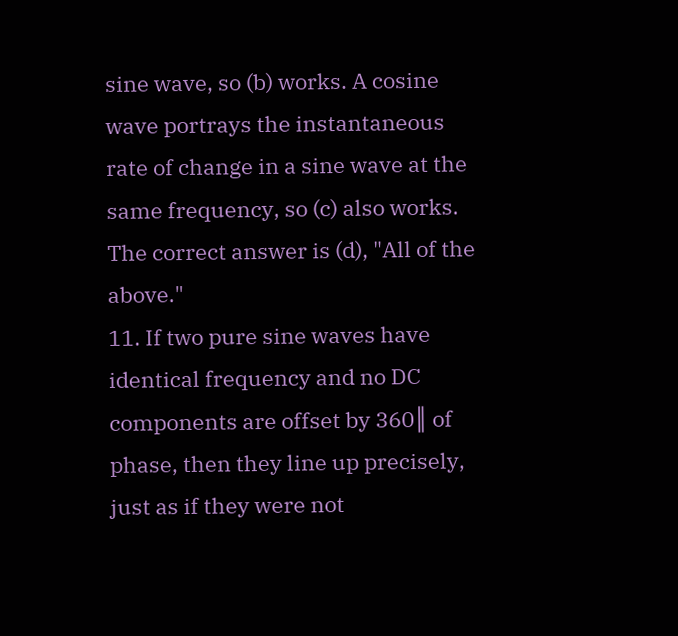sine wave, so (b) works. A cosine wave portrays the instantaneous rate of change in a sine wave at the same frequency, so (c) also works. The correct answer is (d), "All of the above."
11. If two pure sine waves have identical frequency and no DC components are offset by 360║ of phase, then they line up precisely, just as if they were not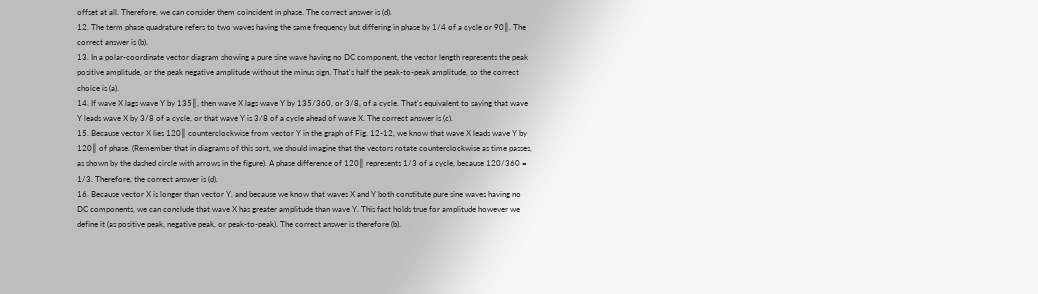offset at all. Therefore, we can consider them coincident in phase. The correct answer is (d).
12. The term phase quadrature refers to two waves having the same frequency but differing in phase by 1/4 of a cycle or 90║. The correct answer is (b).
13. In a polar-coordinate vector diagram showing a pure sine wave having no DC component, the vector length represents the peak positive amplitude, or the peak negative amplitude without the minus sign. That's half the peak-to-peak amplitude, so the correct choice is (a).
14. If wave X lags wave Y by 135║, then wave X lags wave Y by 135/360, or 3/8, of a cycle. That's equivalent to saying that wave Y leads wave X by 3/8 of a cycle, or that wave Y is 3/8 of a cycle ahead of wave X. The correct answer is (c).
15. Because vector X lies 120║ counterclockwise from vector Y in the graph of Fig. 12-12, we know that wave X leads wave Y by 120║ of phase. (Remember that in diagrams of this sort, we should imagine that the vectors rotate counterclockwise as time passes, as shown by the dashed circle with arrows in the figure). A phase difference of 120║ represents 1/3 of a cycle, because 120/360 = 1/3. Therefore, the correct answer is (d).
16. Because vector X is longer than vector Y, and because we know that waves X and Y both constitute pure sine waves having no DC components, we can conclude that wave X has greater amplitude than wave Y. This fact holds true for amplitude however we define it (as positive peak, negative peak, or peak-to-peak). The correct answer is therefore (b).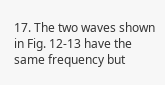17. The two waves shown in Fig. 12-13 have the same frequency but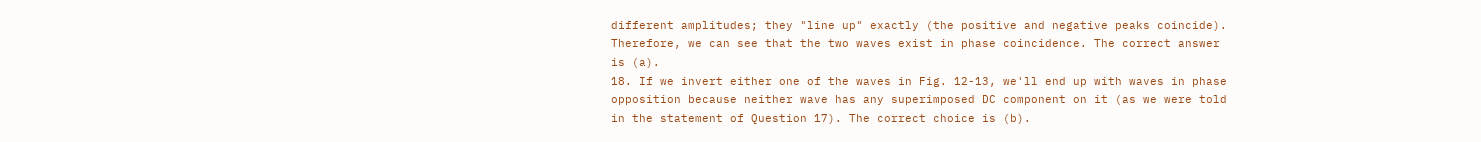different amplitudes; they "line up" exactly (the positive and negative peaks coincide). Therefore, we can see that the two waves exist in phase coincidence. The correct answer is (a).
18. If we invert either one of the waves in Fig. 12-13, we'll end up with waves in phase opposition because neither wave has any superimposed DC component on it (as we were told in the statement of Question 17). The correct choice is (b).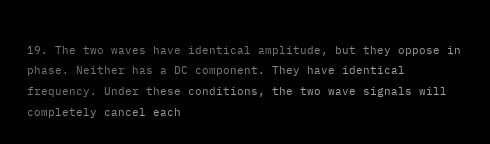19. The two waves have identical amplitude, but they oppose in phase. Neither has a DC component. They have identical frequency. Under these conditions, the two wave signals will completely cancel each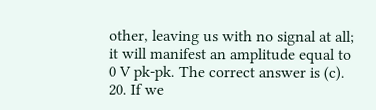other, leaving us with no signal at all; it will manifest an amplitude equal to 0 V pk-pk. The correct answer is (c).
20. If we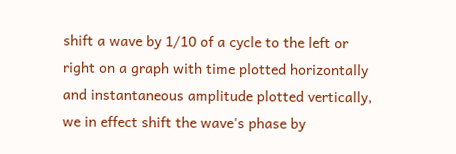shift a wave by 1/10 of a cycle to the left or right on a graph with time plotted horizontally and instantaneous amplitude plotted vertically, we in effect shift the wave's phase by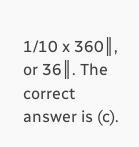1/10 x 360║, or 36║. The correct answer is (c).